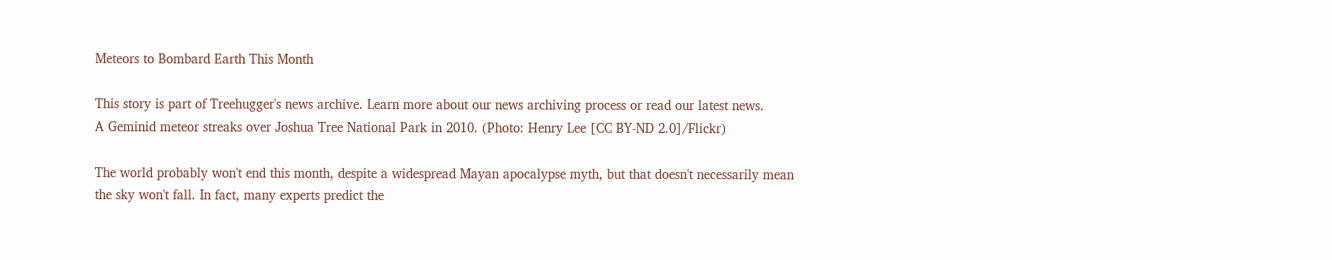Meteors to Bombard Earth This Month

This story is part of Treehugger's news archive. Learn more about our news archiving process or read our latest news.
A Geminid meteor streaks over Joshua Tree National Park in 2010. (Photo: Henry Lee [CC BY-ND 2.0]/Flickr)

The world probably won't end this month, despite a widespread Mayan apocalypse myth, but that doesn't necessarily mean the sky won't fall. In fact, many experts predict the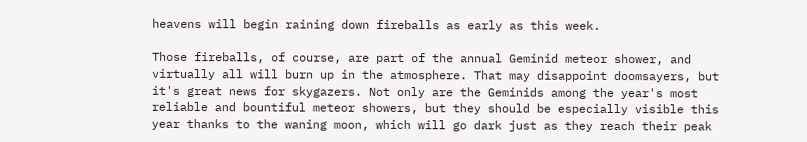heavens will begin raining down fireballs as early as this week.

Those fireballs, of course, are part of the annual Geminid meteor shower, and virtually all will burn up in the atmosphere. That may disappoint doomsayers, but it's great news for skygazers. Not only are the Geminids among the year's most reliable and bountiful meteor showers, but they should be especially visible this year thanks to the waning moon, which will go dark just as they reach their peak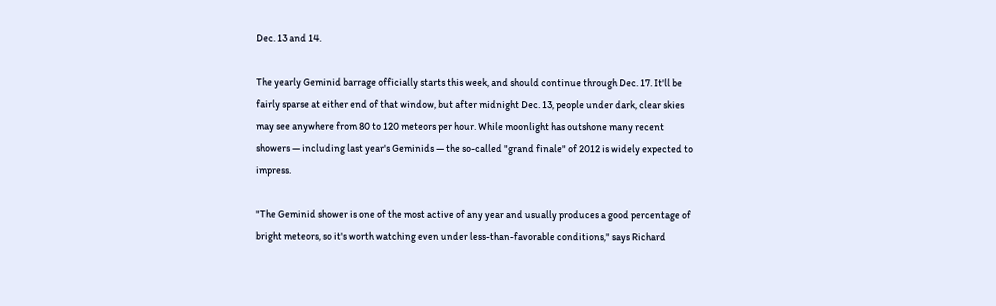Dec. 13 and 14.

The yearly Geminid barrage officially starts this week, and should continue through Dec. 17. It'll be fairly sparse at either end of that window, but after midnight Dec. 13, people under dark, clear skies may see anywhere from 80 to 120 meteors per hour. While moonlight has outshone many recent showers — including last year's Geminids — the so-called "grand finale" of 2012 is widely expected to impress.

"The Geminid shower is one of the most active of any year and usually produces a good percentage of bright meteors, so it's worth watching even under less-than-favorable conditions," says Richard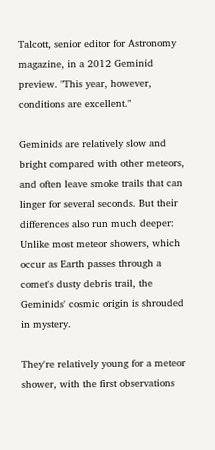Talcott, senior editor for Astronomy magazine, in a 2012 Geminid preview. "This year, however, conditions are excellent."

Geminids are relatively slow and bright compared with other meteors, and often leave smoke trails that can linger for several seconds. But their differences also run much deeper: Unlike most meteor showers, which occur as Earth passes through a comet's dusty debris trail, the Geminids' cosmic origin is shrouded in mystery.

They're relatively young for a meteor shower, with the first observations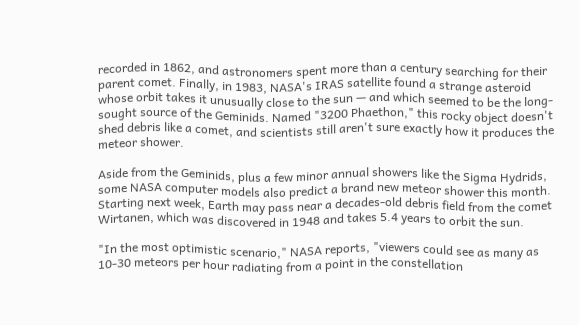recorded in 1862, and astronomers spent more than a century searching for their parent comet. Finally, in 1983, NASA's IRAS satellite found a strange asteroid whose orbit takes it unusually close to the sun — and which seemed to be the long-sought source of the Geminids. Named "3200 Phaethon," this rocky object doesn't shed debris like a comet, and scientists still aren't sure exactly how it produces the meteor shower.

Aside from the Geminids, plus a few minor annual showers like the Sigma Hydrids, some NASA computer models also predict a brand new meteor shower this month. Starting next week, Earth may pass near a decades-old debris field from the comet Wirtanen, which was discovered in 1948 and takes 5.4 years to orbit the sun.

"In the most optimistic scenario," NASA reports, "viewers could see as many as 10-30 meteors per hour radiating from a point in the constellation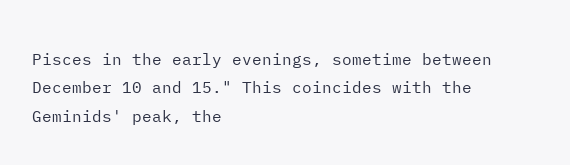Pisces in the early evenings, sometime between December 10 and 15." This coincides with the Geminids' peak, the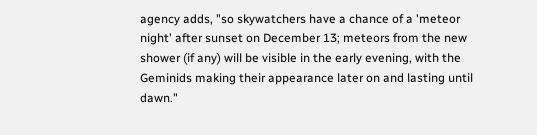agency adds, "so skywatchers have a chance of a 'meteor night' after sunset on December 13; meteors from the new shower (if any) will be visible in the early evening, with the Geminids making their appearance later on and lasting until dawn."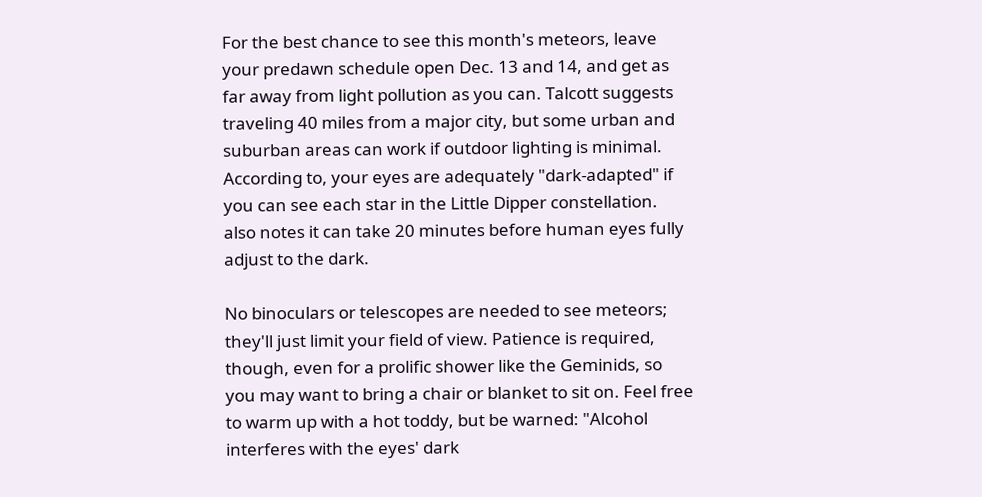For the best chance to see this month's meteors, leave your predawn schedule open Dec. 13 and 14, and get as far away from light pollution as you can. Talcott suggests traveling 40 miles from a major city, but some urban and suburban areas can work if outdoor lighting is minimal. According to, your eyes are adequately "dark-adapted" if you can see each star in the Little Dipper constellation. also notes it can take 20 minutes before human eyes fully adjust to the dark.

No binoculars or telescopes are needed to see meteors; they'll just limit your field of view. Patience is required, though, even for a prolific shower like the Geminids, so you may want to bring a chair or blanket to sit on. Feel free to warm up with a hot toddy, but be warned: "Alcohol interferes with the eyes' dark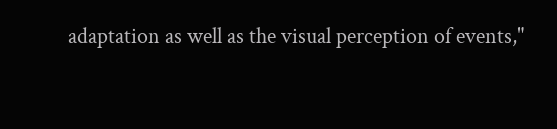adaptation as well as the visual perception of events,"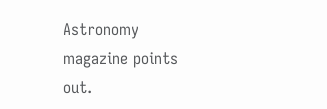Astronomy magazine points out.